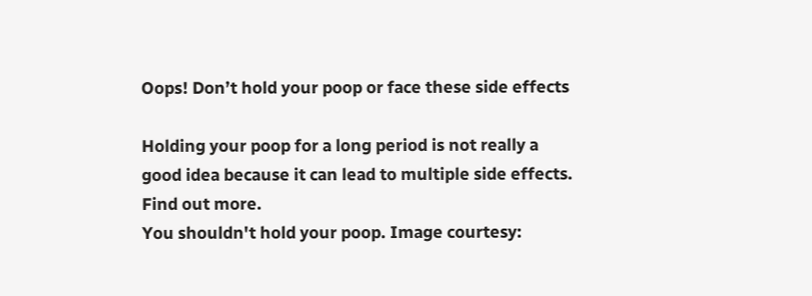Oops! Don’t hold your poop or face these side effects

Holding your poop for a long period is not really a good idea because it can lead to multiple side effects. Find out more.
You shouldn't hold your poop. Image courtesy: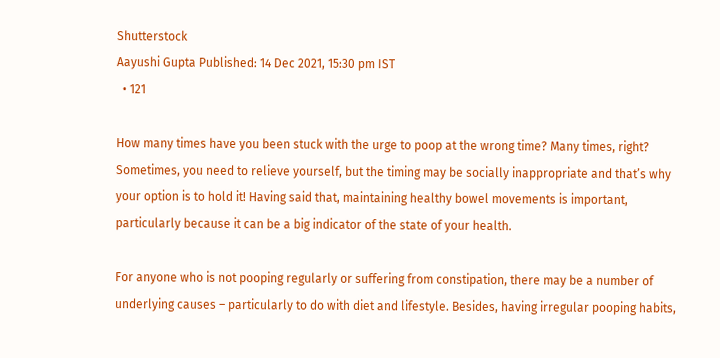Shutterstock
Aayushi Gupta Published: 14 Dec 2021, 15:30 pm IST
  • 121

How many times have you been stuck with the urge to poop at the wrong time? Many times, right? Sometimes, you need to relieve yourself, but the timing may be socially inappropriate and that’s why your option is to hold it! Having said that, maintaining healthy bowel movements is important, particularly because it can be a big indicator of the state of your health.

For anyone who is not pooping regularly or suffering from constipation, there may be a number of underlying causes – particularly to do with diet and lifestyle. Besides, having irregular pooping habits,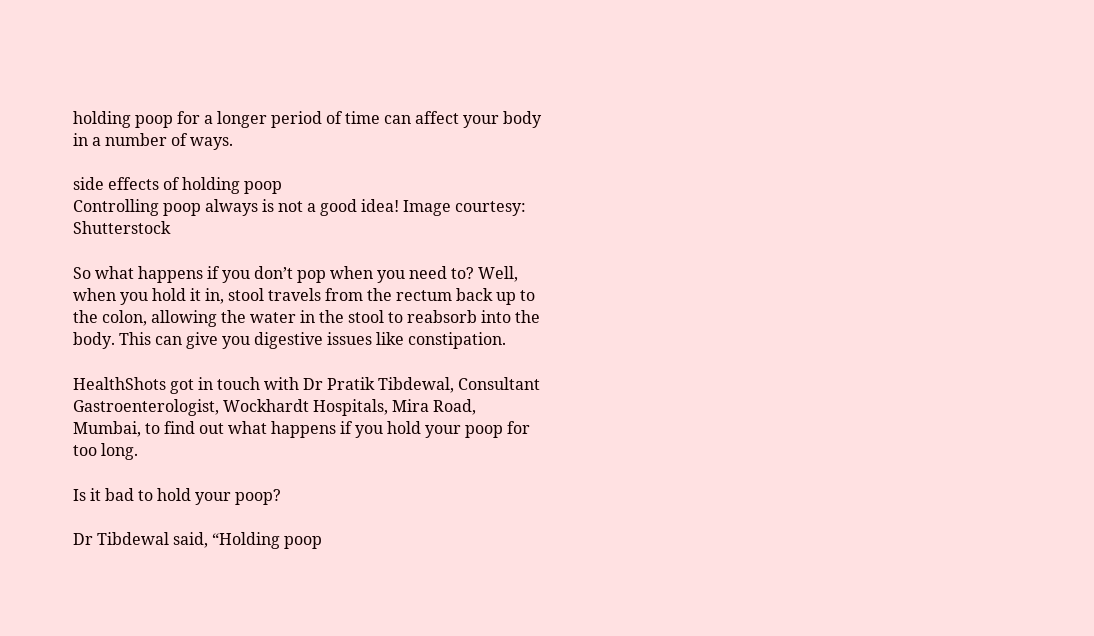holding poop for a longer period of time can affect your body in a number of ways.

side effects of holding poop
Controlling poop always is not a good idea! Image courtesy: Shutterstock

So what happens if you don’t pop when you need to? Well, when you hold it in, stool travels from the rectum back up to the colon, allowing the water in the stool to reabsorb into the body. This can give you digestive issues like constipation.

HealthShots got in touch with Dr Pratik Tibdewal, Consultant Gastroenterologist, Wockhardt Hospitals, Mira Road, Mumbai, to find out what happens if you hold your poop for too long.

Is it bad to hold your poop?

Dr Tibdewal said, “Holding poop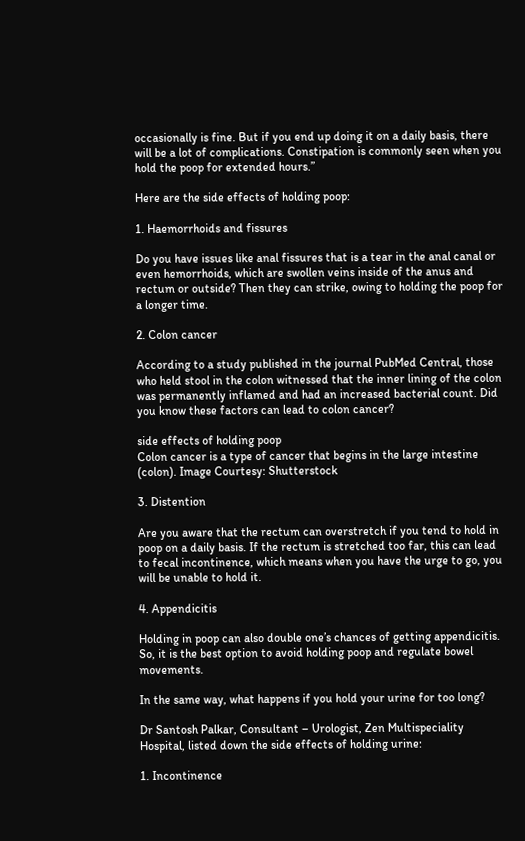occasionally is fine. But if you end up doing it on a daily basis, there will be a lot of complications. Constipation is commonly seen when you hold the poop for extended hours.”

Here are the side effects of holding poop:

1. Haemorrhoids and fissures

Do you have issues like anal fissures that is a tear in the anal canal or even hemorrhoids, which are swollen veins inside of the anus and rectum or outside? Then they can strike, owing to holding the poop for a longer time.

2. Colon cancer

According to a study published in the journal PubMed Central, those who held stool in the colon witnessed that the inner lining of the colon was permanently inflamed and had an increased bacterial count. Did you know these factors can lead to colon cancer?

side effects of holding poop
Colon cancer is a type of cancer that begins in the large intestine (colon). Image Courtesy: Shutterstock

3. Distention

Are you aware that the rectum can overstretch if you tend to hold in poop on a daily basis. If the rectum is stretched too far, this can lead to fecal incontinence, which means when you have the urge to go, you will be unable to hold it.

4. Appendicitis

Holding in poop can also double one’s chances of getting appendicitis. So, it is the best option to avoid holding poop and regulate bowel movements.

In the same way, what happens if you hold your urine for too long?

Dr Santosh Palkar, Consultant – Urologist, Zen Multispeciality Hospital, listed down the side effects of holding urine:

1. Incontinence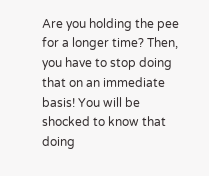Are you holding the pee for a longer time? Then, you have to stop doing that on an immediate basis! You will be shocked to know that doing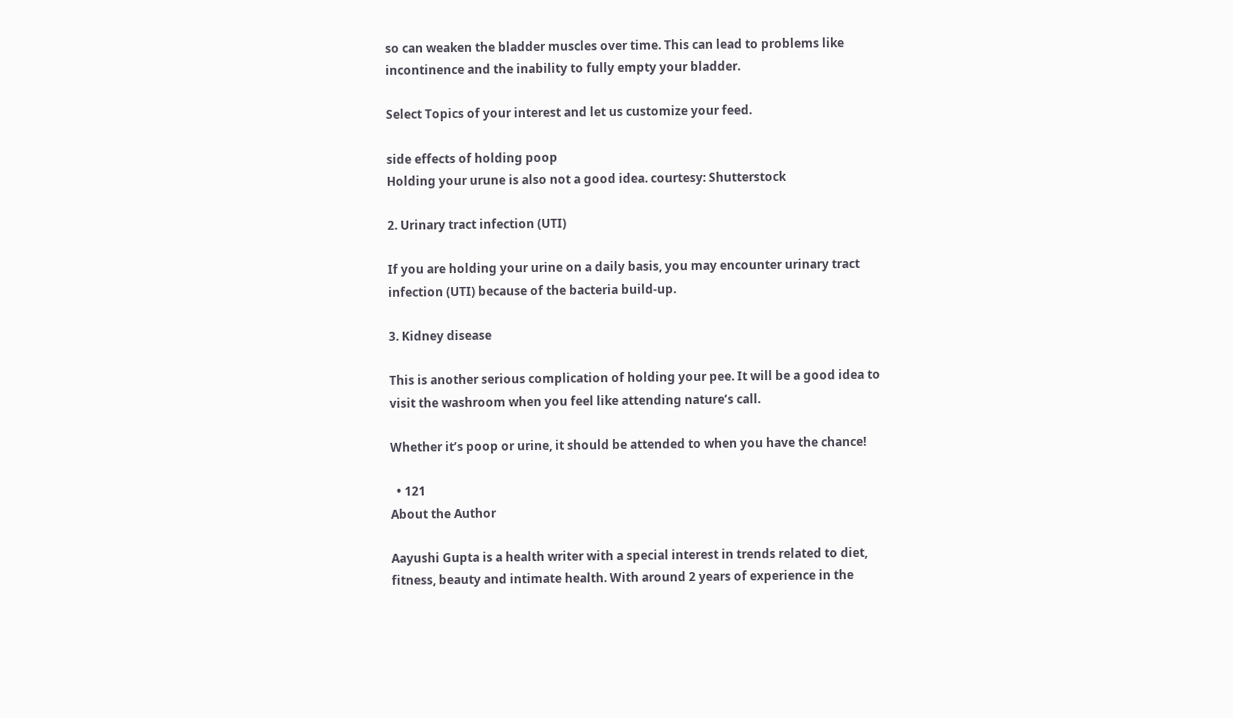so can weaken the bladder muscles over time. This can lead to problems like incontinence and the inability to fully empty your bladder.

Select Topics of your interest and let us customize your feed.

side effects of holding poop
Holding your urune is also not a good idea. courtesy: Shutterstock

2. Urinary tract infection (UTI)

If you are holding your urine on a daily basis, you may encounter urinary tract infection (UTI) because of the bacteria build-up.

3. Kidney disease

This is another serious complication of holding your pee. It will be a good idea to visit the washroom when you feel like attending nature’s call.

Whether it’s poop or urine, it should be attended to when you have the chance!

  • 121
About the Author

Aayushi Gupta is a health writer with a special interest in trends related to diet, fitness, beauty and intimate health. With around 2 years of experience in the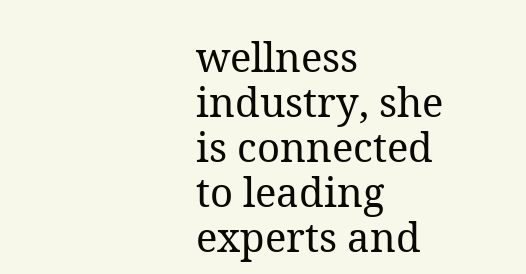wellness industry, she is connected to leading experts and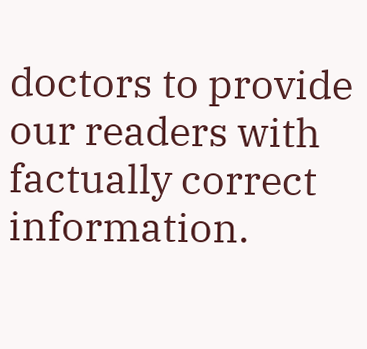doctors to provide our readers with factually correct information.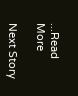...Read More

Next Story